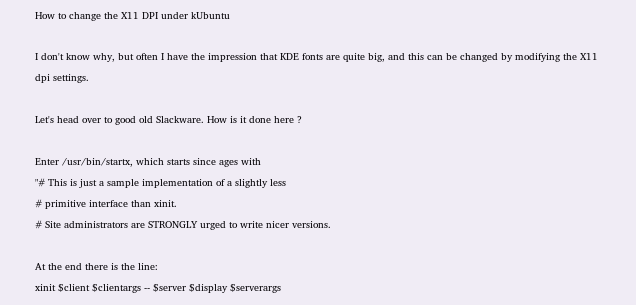How to change the X11 DPI under kUbuntu

I don't know why, but often I have the impression that KDE fonts are quite big, and this can be changed by modifying the X11 dpi settings.

Let's head over to good old Slackware. How is it done here ?

Enter /usr/bin/startx, which starts since ages with
"# This is just a sample implementation of a slightly less
# primitive interface than xinit.
# Site administrators are STRONGLY urged to write nicer versions.

At the end there is the line:
xinit $client $clientargs -- $server $display $serverargs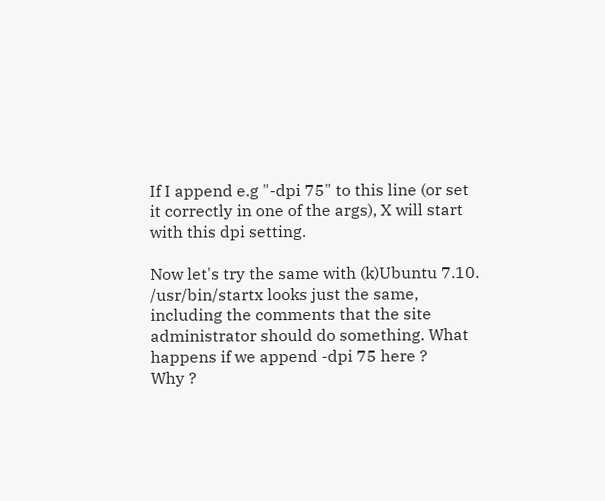If I append e.g "-dpi 75" to this line (or set it correctly in one of the args), X will start with this dpi setting.

Now let's try the same with (k)Ubuntu 7.10. /usr/bin/startx looks just the same, including the comments that the site administrator should do something. What happens if we append -dpi 75 here ?
Why ?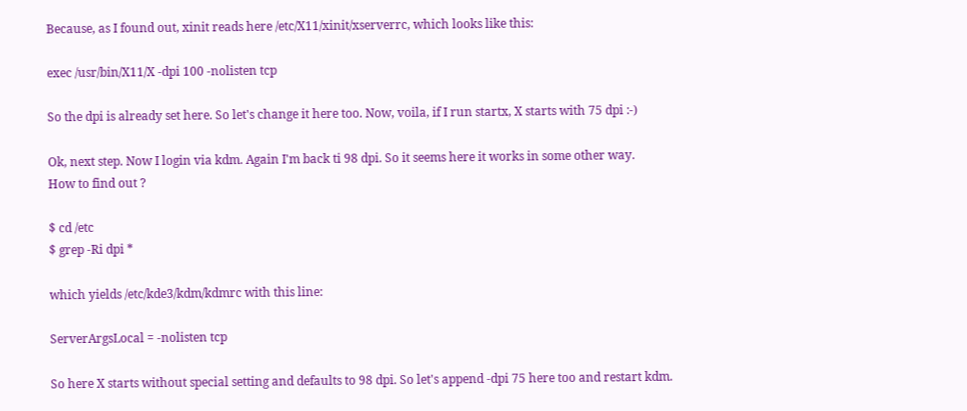Because, as I found out, xinit reads here /etc/X11/xinit/xserverrc, which looks like this:

exec /usr/bin/X11/X -dpi 100 -nolisten tcp

So the dpi is already set here. So let's change it here too. Now, voila, if I run startx, X starts with 75 dpi :-)

Ok, next step. Now I login via kdm. Again I'm back ti 98 dpi. So it seems here it works in some other way.
How to find out ?

$ cd /etc
$ grep -Ri dpi *

which yields /etc/kde3/kdm/kdmrc with this line:

ServerArgsLocal = -nolisten tcp

So here X starts without special setting and defaults to 98 dpi. So let's append -dpi 75 here too and restart kdm.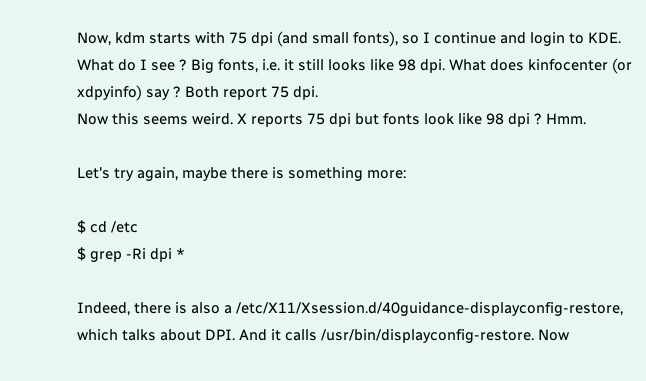Now, kdm starts with 75 dpi (and small fonts), so I continue and login to KDE. What do I see ? Big fonts, i.e. it still looks like 98 dpi. What does kinfocenter (or xdpyinfo) say ? Both report 75 dpi.
Now this seems weird. X reports 75 dpi but fonts look like 98 dpi ? Hmm.

Let's try again, maybe there is something more:

$ cd /etc
$ grep -Ri dpi *

Indeed, there is also a /etc/X11/Xsession.d/40guidance-displayconfig-restore, which talks about DPI. And it calls /usr/bin/displayconfig-restore. Now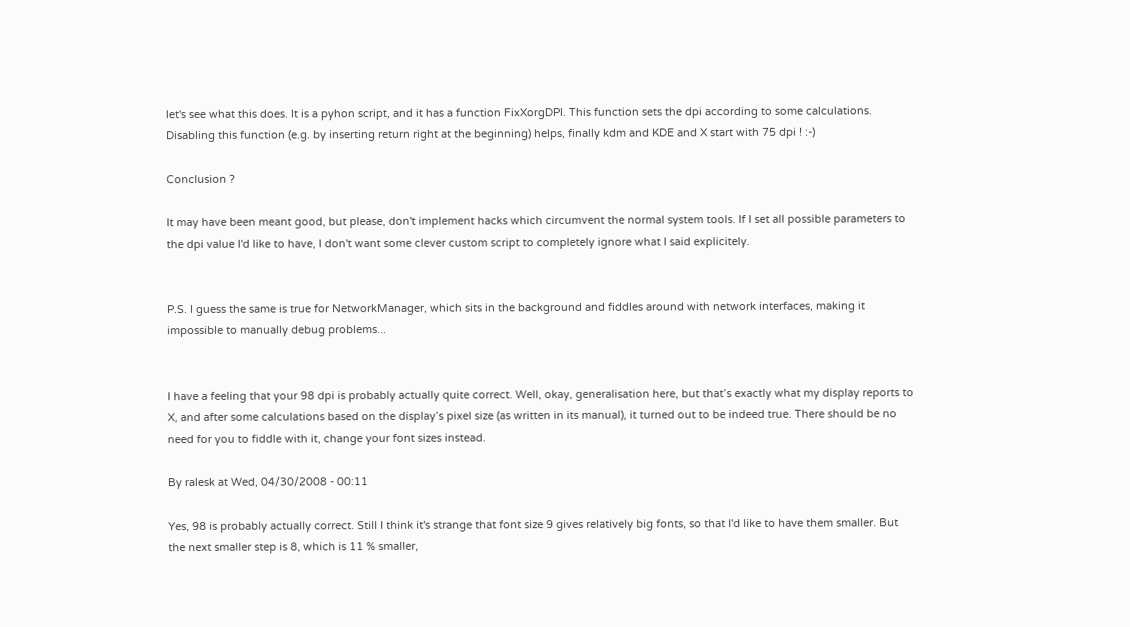let's see what this does. It is a pyhon script, and it has a function FixXorgDPI. This function sets the dpi according to some calculations. Disabling this function (e.g. by inserting return right at the beginning) helps, finally kdm and KDE and X start with 75 dpi ! :-)

Conclusion ?

It may have been meant good, but please, don't implement hacks which circumvent the normal system tools. If I set all possible parameters to the dpi value I'd like to have, I don't want some clever custom script to completely ignore what I said explicitely.


P.S. I guess the same is true for NetworkManager, which sits in the background and fiddles around with network interfaces, making it impossible to manually debug problems...


I have a feeling that your 98 dpi is probably actually quite correct. Well, okay, generalisation here, but that’s exactly what my display reports to X, and after some calculations based on the display’s pixel size (as written in its manual), it turned out to be indeed true. There should be no need for you to fiddle with it, change your font sizes instead.

By ralesk at Wed, 04/30/2008 - 00:11

Yes, 98 is probably actually correct. Still I think it's strange that font size 9 gives relatively big fonts, so that I'd like to have them smaller. But the next smaller step is 8, which is 11 % smaller,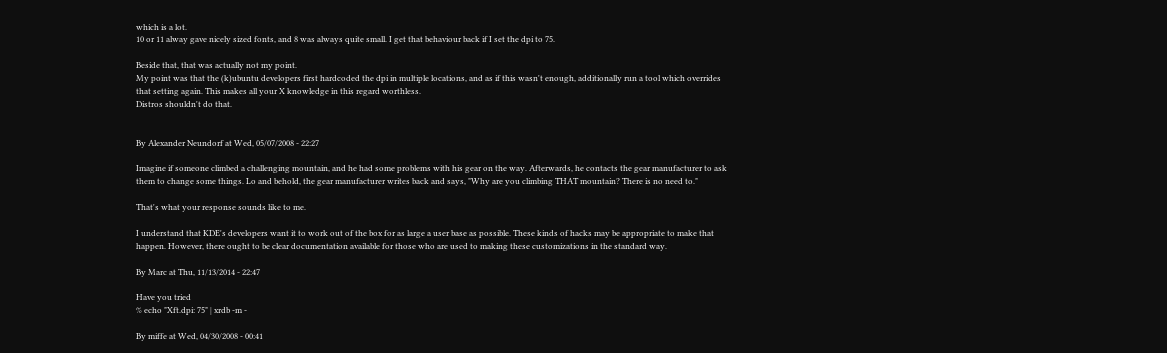which is a lot.
10 or 11 alway gave nicely sized fonts, and 8 was always quite small. I get that behaviour back if I set the dpi to 75.

Beside that, that was actually not my point.
My point was that the (k)ubuntu developers first hardcoded the dpi in multiple locations, and as if this wasn't enough, additionally run a tool which overrides that setting again. This makes all your X knowledge in this regard worthless.
Distros shouldn't do that.


By Alexander Neundorf at Wed, 05/07/2008 - 22:27

Imagine if someone climbed a challenging mountain, and he had some problems with his gear on the way. Afterwards, he contacts the gear manufacturer to ask them to change some things. Lo and behold, the gear manufacturer writes back and says, "Why are you climbing THAT mountain? There is no need to."

That's what your response sounds like to me.

I understand that KDE's developers want it to work out of the box for as large a user base as possible. These kinds of hacks may be appropriate to make that happen. However, there ought to be clear documentation available for those who are used to making these customizations in the standard way.

By Marc at Thu, 11/13/2014 - 22:47

Have you tried
% echo "Xft.dpi: 75" | xrdb -m -

By miffe at Wed, 04/30/2008 - 00:41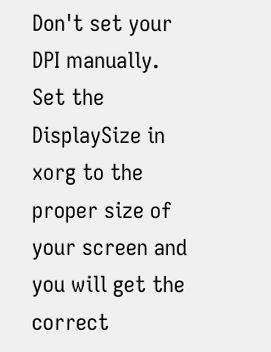Don't set your DPI manually. Set the DisplaySize in xorg to the proper size of your screen and you will get the correct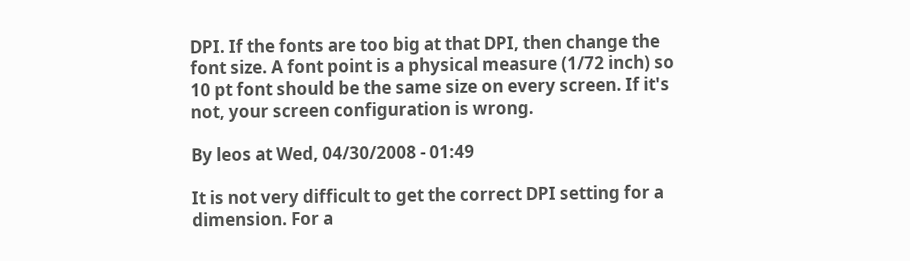DPI. If the fonts are too big at that DPI, then change the font size. A font point is a physical measure (1/72 inch) so 10 pt font should be the same size on every screen. If it's not, your screen configuration is wrong.

By leos at Wed, 04/30/2008 - 01:49

It is not very difficult to get the correct DPI setting for a dimension. For a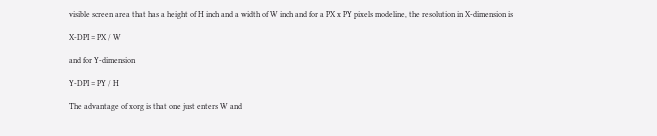visible screen area that has a height of H inch and a width of W inch and for a PX x PY pixels modeline, the resolution in X-dimension is

X-DPI = PX / W

and for Y-dimension

Y-DPI = PY / H

The advantage of xorg is that one just enters W and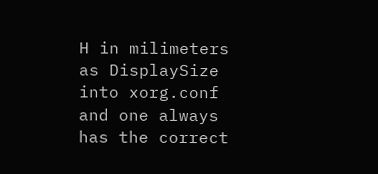H in milimeters as DisplaySize into xorg.conf and one always has the correct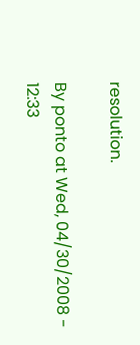resolution.

By ponto at Wed, 04/30/2008 - 12:33